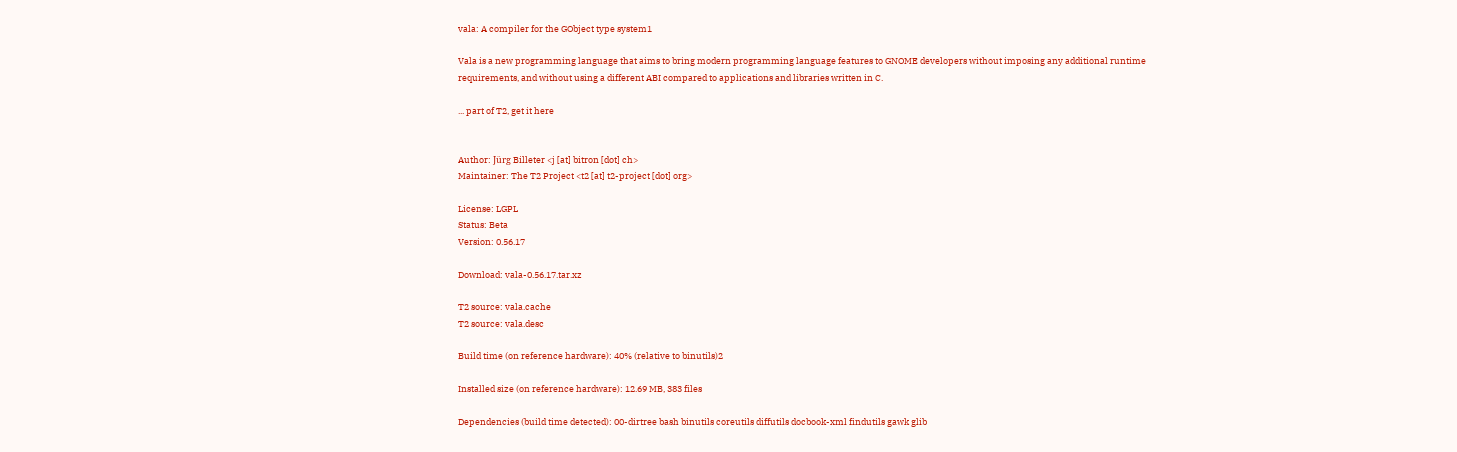vala: A compiler for the GObject type system1

Vala is a new programming language that aims to bring modern programming language features to GNOME developers without imposing any additional runtime requirements, and without using a different ABI compared to applications and libraries written in C.

... part of T2, get it here


Author: Jürg Billeter <j [at] bitron [dot] ch>
Maintainer: The T2 Project <t2 [at] t2-project [dot] org>

License: LGPL
Status: Beta
Version: 0.56.17

Download: vala-0.56.17.tar.xz

T2 source: vala.cache
T2 source: vala.desc

Build time (on reference hardware): 40% (relative to binutils)2

Installed size (on reference hardware): 12.69 MB, 383 files

Dependencies (build time detected): 00-dirtree bash binutils coreutils diffutils docbook-xml findutils gawk glib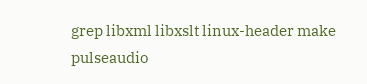grep libxml libxslt linux-header make pulseaudio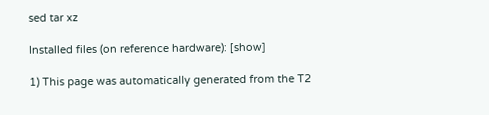sed tar xz

Installed files (on reference hardware): [show]

1) This page was automatically generated from the T2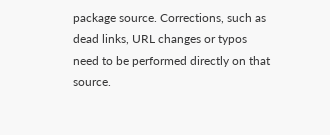package source. Corrections, such as dead links, URL changes or typos need to be performed directly on that source.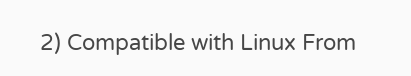2) Compatible with Linux From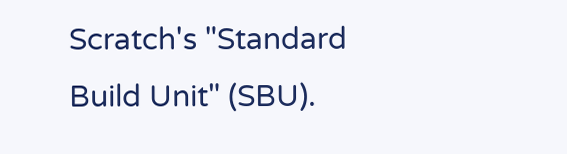Scratch's "Standard Build Unit" (SBU).